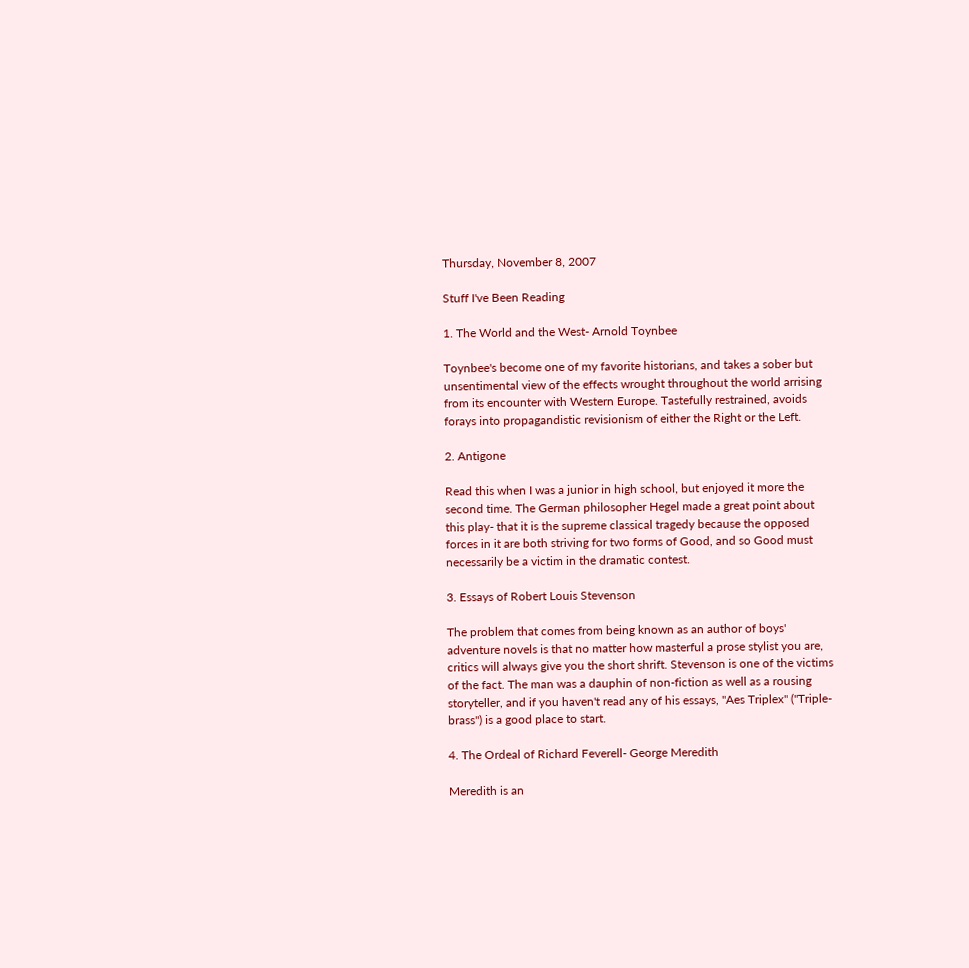Thursday, November 8, 2007

Stuff I've Been Reading

1. The World and the West- Arnold Toynbee

Toynbee's become one of my favorite historians, and takes a sober but unsentimental view of the effects wrought throughout the world arrising from its encounter with Western Europe. Tastefully restrained, avoids forays into propagandistic revisionism of either the Right or the Left.

2. Antigone

Read this when I was a junior in high school, but enjoyed it more the second time. The German philosopher Hegel made a great point about this play- that it is the supreme classical tragedy because the opposed forces in it are both striving for two forms of Good, and so Good must necessarily be a victim in the dramatic contest.

3. Essays of Robert Louis Stevenson

The problem that comes from being known as an author of boys' adventure novels is that no matter how masterful a prose stylist you are, critics will always give you the short shrift. Stevenson is one of the victims of the fact. The man was a dauphin of non-fiction as well as a rousing storyteller, and if you haven't read any of his essays, "Aes Triplex" ("Triple-brass") is a good place to start.

4. The Ordeal of Richard Feverell- George Meredith

Meredith is an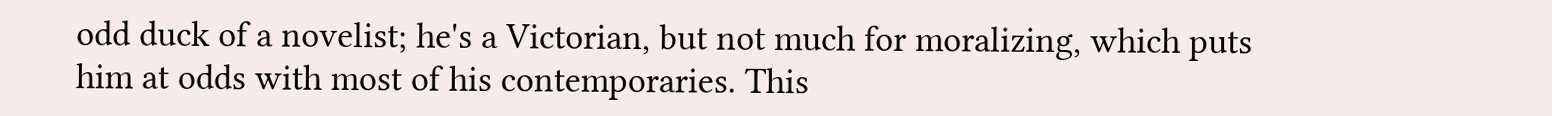odd duck of a novelist; he's a Victorian, but not much for moralizing, which puts him at odds with most of his contemporaries. This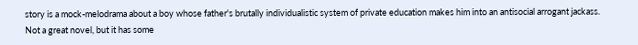story is a mock-melodrama about a boy whose father's brutally individualistic system of private education makes him into an antisocial arrogant jackass. Not a great novel, but it has some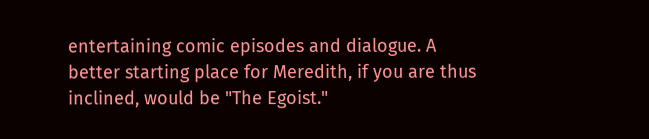entertaining comic episodes and dialogue. A better starting place for Meredith, if you are thus inclined, would be "The Egoist."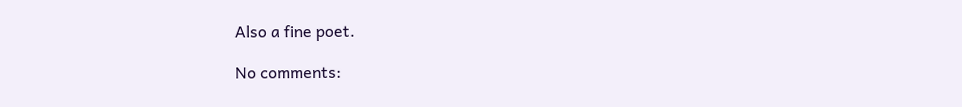Also a fine poet.

No comments: